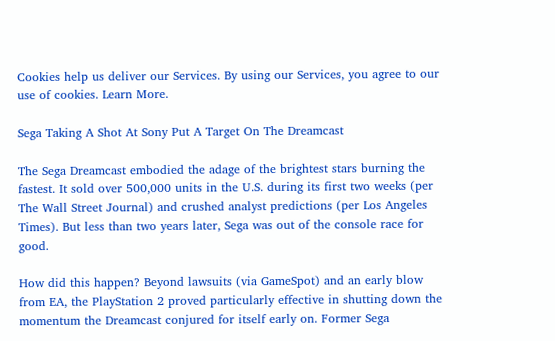Cookies help us deliver our Services. By using our Services, you agree to our use of cookies. Learn More.

Sega Taking A Shot At Sony Put A Target On The Dreamcast

The Sega Dreamcast embodied the adage of the brightest stars burning the fastest. It sold over 500,000 units in the U.S. during its first two weeks (per The Wall Street Journal) and crushed analyst predictions (per Los Angeles Times). But less than two years later, Sega was out of the console race for good.

How did this happen? Beyond lawsuits (via GameSpot) and an early blow from EA, the PlayStation 2 proved particularly effective in shutting down the momentum the Dreamcast conjured for itself early on. Former Sega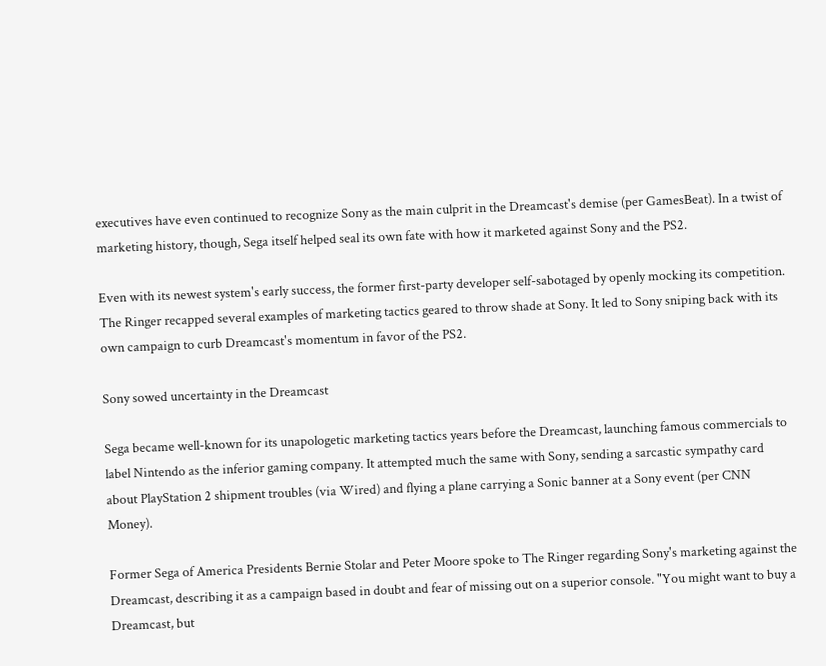executives have even continued to recognize Sony as the main culprit in the Dreamcast's demise (per GamesBeat). In a twist of marketing history, though, Sega itself helped seal its own fate with how it marketed against Sony and the PS2.

Even with its newest system's early success, the former first-party developer self-sabotaged by openly mocking its competition. The Ringer recapped several examples of marketing tactics geared to throw shade at Sony. It led to Sony sniping back with its own campaign to curb Dreamcast's momentum in favor of the PS2.

Sony sowed uncertainty in the Dreamcast

Sega became well-known for its unapologetic marketing tactics years before the Dreamcast, launching famous commercials to label Nintendo as the inferior gaming company. It attempted much the same with Sony, sending a sarcastic sympathy card about PlayStation 2 shipment troubles (via Wired) and flying a plane carrying a Sonic banner at a Sony event (per CNN Money).

Former Sega of America Presidents Bernie Stolar and Peter Moore spoke to The Ringer regarding Sony's marketing against the Dreamcast, describing it as a campaign based in doubt and fear of missing out on a superior console. "You might want to buy a Dreamcast, but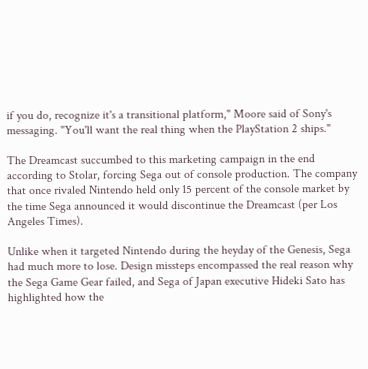if you do, recognize it's a transitional platform," Moore said of Sony's messaging. "You'll want the real thing when the PlayStation 2 ships."

The Dreamcast succumbed to this marketing campaign in the end according to Stolar, forcing Sega out of console production. The company that once rivaled Nintendo held only 15 percent of the console market by the time Sega announced it would discontinue the Dreamcast (per Los Angeles Times).

Unlike when it targeted Nintendo during the heyday of the Genesis, Sega had much more to lose. Design missteps encompassed the real reason why the Sega Game Gear failed, and Sega of Japan executive Hideki Sato has highlighted how the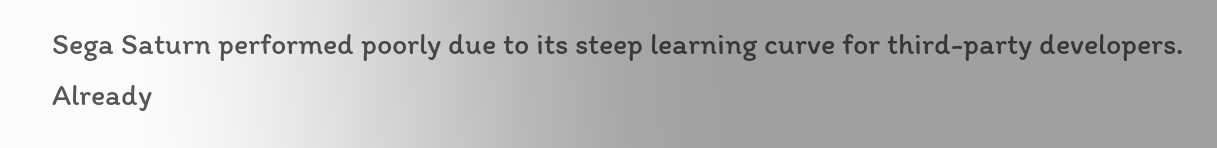Sega Saturn performed poorly due to its steep learning curve for third-party developers. Already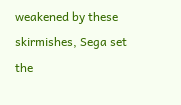weakened by these skirmishes, Sega set the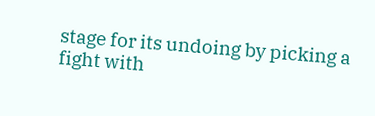stage for its undoing by picking a fight with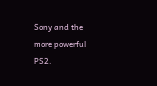Sony and the more powerful PS2.